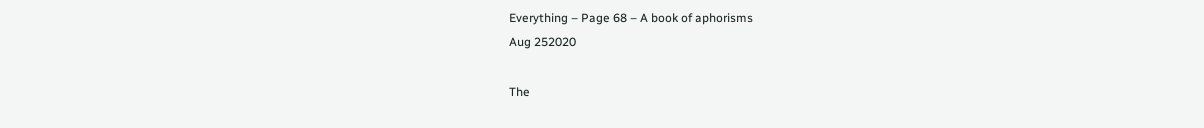Everything – Page 68 – A book of aphorisms
Aug 252020

The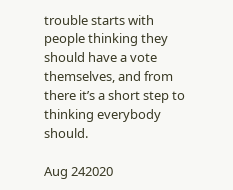trouble starts with people thinking they should have a vote themselves, and from there it’s a short step to thinking everybody should.

Aug 242020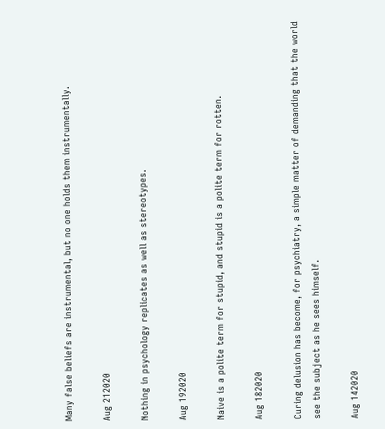Many false beliefs are instrumental, but no one holds them instrumentally.

Aug 212020

Nothing in psychology replicates as well as stereotypes.

Aug 192020

Naive is a polite term for stupid, and stupid is a polite term for rotten.

Aug 182020

Curing delusion has become, for psychiatry, a simple matter of demanding that the world see the subject as he sees himself.

Aug 142020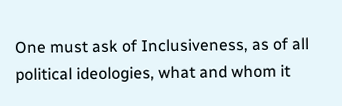One must ask of Inclusiveness, as of all political ideologies, what and whom it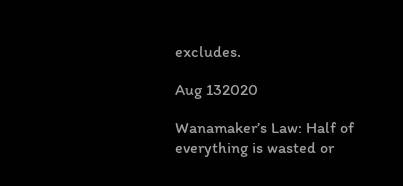excludes.

Aug 132020

Wanamaker’s Law: Half of everything is wasted or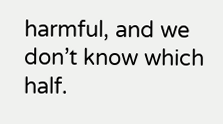harmful, and we don’t know which half.